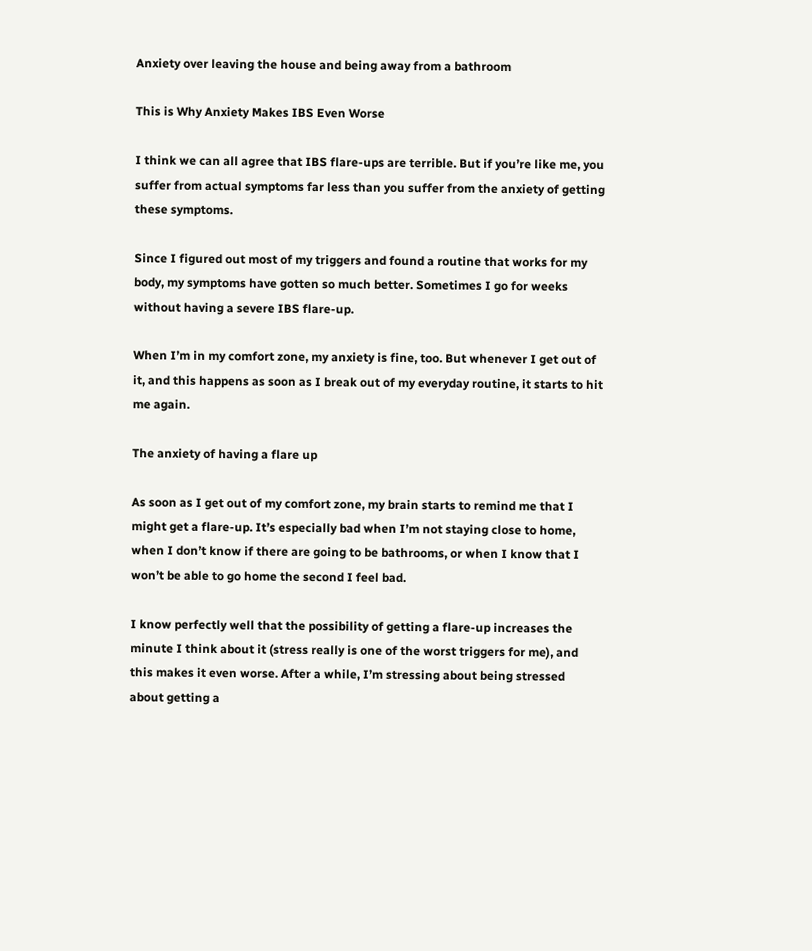Anxiety over leaving the house and being away from a bathroom

This is Why Anxiety Makes IBS Even Worse

I think we can all agree that IBS flare-ups are terrible. But if you’re like me, you suffer from actual symptoms far less than you suffer from the anxiety of getting these symptoms.

Since I figured out most of my triggers and found a routine that works for my body, my symptoms have gotten so much better. Sometimes I go for weeks without having a severe IBS flare-up.

When I’m in my comfort zone, my anxiety is fine, too. But whenever I get out of it, and this happens as soon as I break out of my everyday routine, it starts to hit me again.

The anxiety of having a flare up

As soon as I get out of my comfort zone, my brain starts to remind me that I might get a flare-up. It’s especially bad when I’m not staying close to home, when I don’t know if there are going to be bathrooms, or when I know that I won’t be able to go home the second I feel bad.

I know perfectly well that the possibility of getting a flare-up increases the minute I think about it (stress really is one of the worst triggers for me), and this makes it even worse. After a while, I’m stressing about being stressed about getting a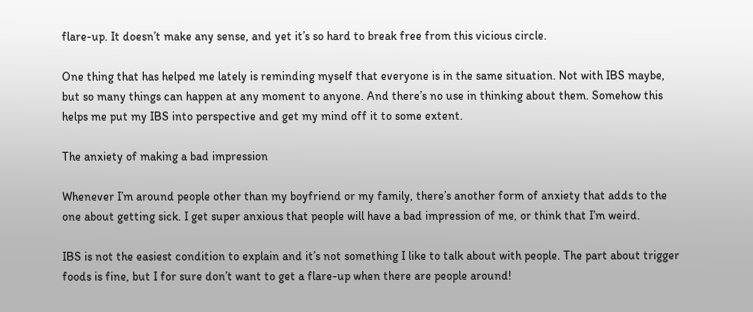flare-up. It doesn’t make any sense, and yet it’s so hard to break free from this vicious circle.

One thing that has helped me lately is reminding myself that everyone is in the same situation. Not with IBS maybe, but so many things can happen at any moment to anyone. And there’s no use in thinking about them. Somehow this helps me put my IBS into perspective and get my mind off it to some extent.

The anxiety of making a bad impression

Whenever I’m around people other than my boyfriend or my family, there’s another form of anxiety that adds to the one about getting sick. I get super anxious that people will have a bad impression of me, or think that I’m weird.

IBS is not the easiest condition to explain and it’s not something I like to talk about with people. The part about trigger foods is fine, but I for sure don’t want to get a flare-up when there are people around!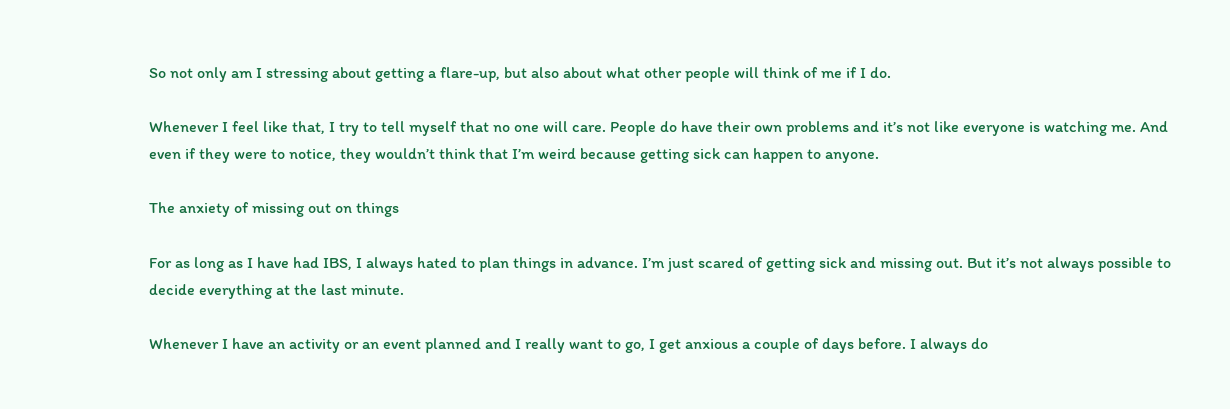So not only am I stressing about getting a flare-up, but also about what other people will think of me if I do.

Whenever I feel like that, I try to tell myself that no one will care. People do have their own problems and it’s not like everyone is watching me. And even if they were to notice, they wouldn’t think that I’m weird because getting sick can happen to anyone.

The anxiety of missing out on things

For as long as I have had IBS, I always hated to plan things in advance. I’m just scared of getting sick and missing out. But it’s not always possible to decide everything at the last minute.

Whenever I have an activity or an event planned and I really want to go, I get anxious a couple of days before. I always do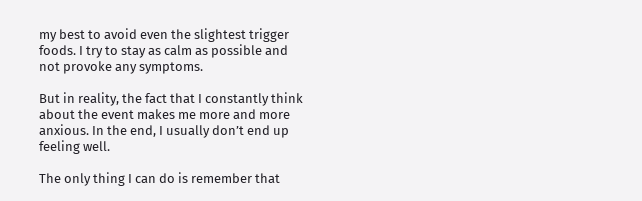my best to avoid even the slightest trigger foods. I try to stay as calm as possible and not provoke any symptoms.

But in reality, the fact that I constantly think about the event makes me more and more anxious. In the end, I usually don’t end up feeling well.

The only thing I can do is remember that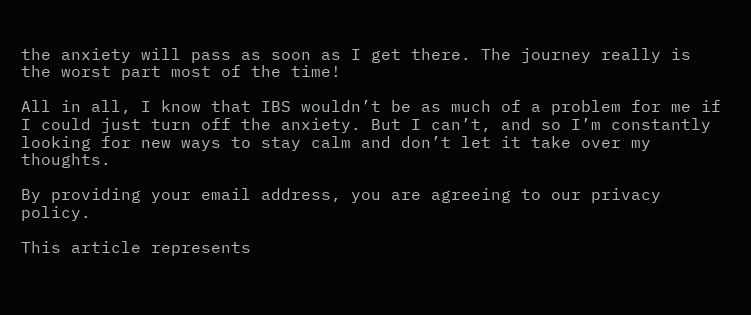the anxiety will pass as soon as I get there. The journey really is the worst part most of the time!

All in all, I know that IBS wouldn’t be as much of a problem for me if I could just turn off the anxiety. But I can’t, and so I’m constantly looking for new ways to stay calm and don’t let it take over my thoughts.

By providing your email address, you are agreeing to our privacy policy.

This article represents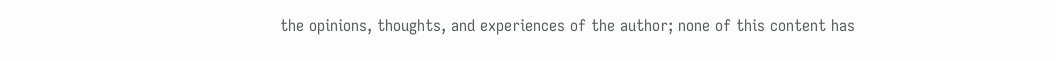the opinions, thoughts, and experiences of the author; none of this content has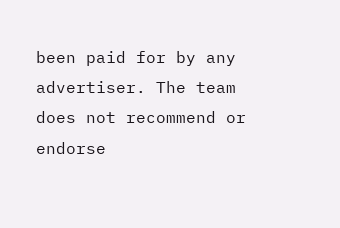been paid for by any advertiser. The team does not recommend or endorse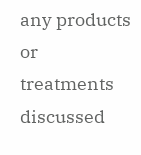any products or treatments discussed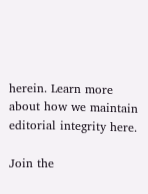herein. Learn more about how we maintain editorial integrity here.

Join the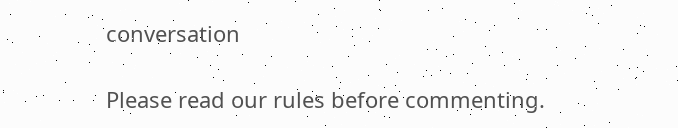conversation

Please read our rules before commenting.